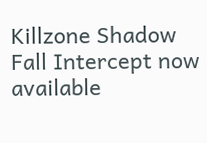Killzone Shadow Fall Intercept now available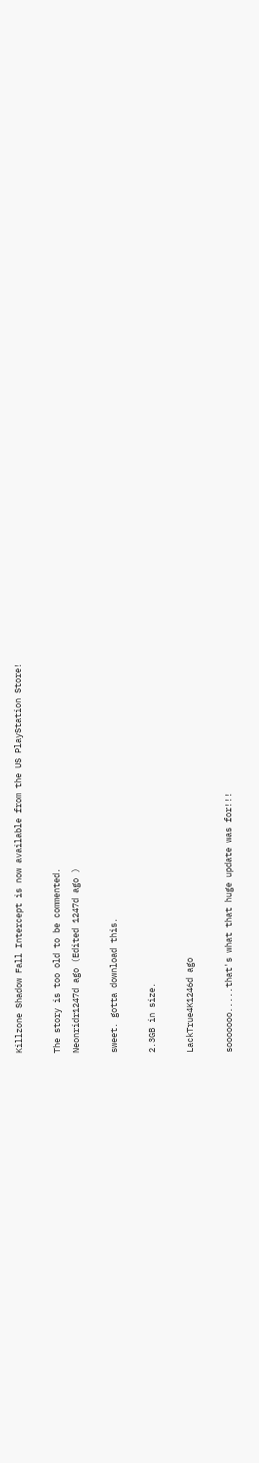Killzone Shadow Fall Intercept is now available from the US PlayStation Store!

The story is too old to be commented.
Neonridr1247d ago (Edited 1247d ago )

sweet. gotta download this.

2.3GB in size.

LackTrue4K1246d ago

sooooooo.....that's what that huge update was for!!!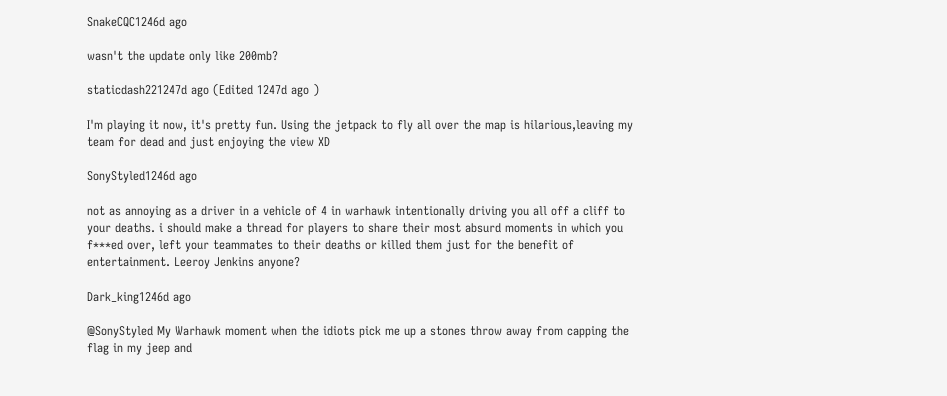SnakeCQC1246d ago

wasn't the update only like 200mb?

staticdash221247d ago (Edited 1247d ago )

I'm playing it now, it's pretty fun. Using the jetpack to fly all over the map is hilarious,leaving my team for dead and just enjoying the view XD

SonyStyled1246d ago

not as annoying as a driver in a vehicle of 4 in warhawk intentionally driving you all off a cliff to your deaths. i should make a thread for players to share their most absurd moments in which you f***ed over, left your teammates to their deaths or killed them just for the benefit of entertainment. Leeroy Jenkins anyone?

Dark_king1246d ago

@SonyStyled My Warhawk moment when the idiots pick me up a stones throw away from capping the flag in my jeep and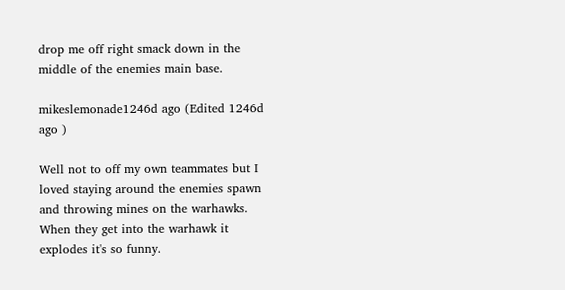drop me off right smack down in the middle of the enemies main base.

mikeslemonade1246d ago (Edited 1246d ago )

Well not to off my own teammates but I loved staying around the enemies spawn and throwing mines on the warhawks. When they get into the warhawk it explodes it's so funny.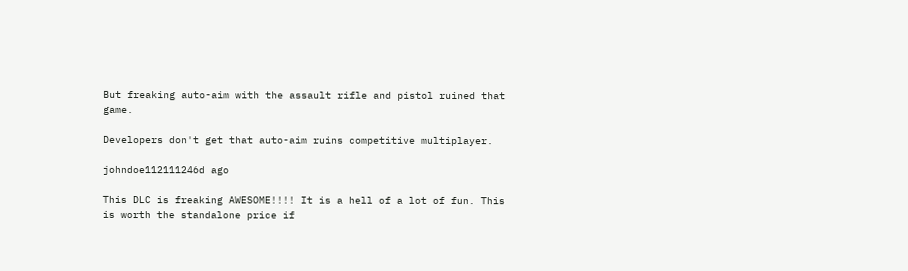But freaking auto-aim with the assault rifle and pistol ruined that game.

Developers don't get that auto-aim ruins competitive multiplayer.

johndoe112111246d ago

This DLC is freaking AWESOME!!!! It is a hell of a lot of fun. This is worth the standalone price if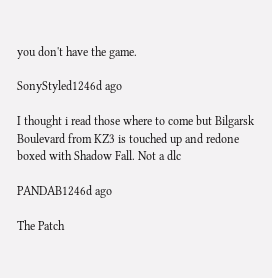you don't have the game.

SonyStyled1246d ago

I thought i read those where to come but Bilgarsk Boulevard from KZ3 is touched up and redone boxed with Shadow Fall. Not a dlc

PANDAB1246d ago

The Patch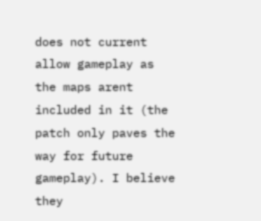does not current allow gameplay as the maps arent included in it (the patch only paves the way for future gameplay). I believe they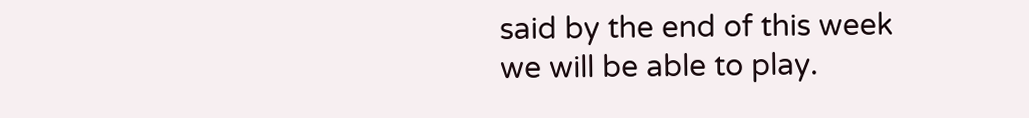said by the end of this week we will be able to play.